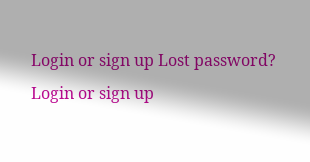Login or sign up Lost password?
Login or sign up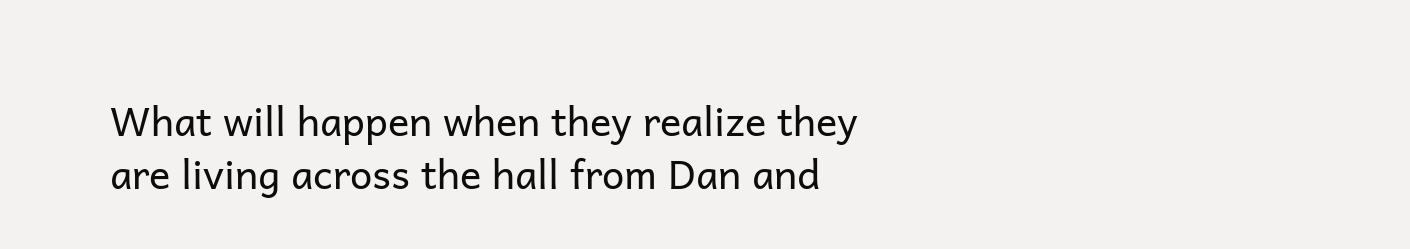What will happen when they realize they are living across the hall from Dan and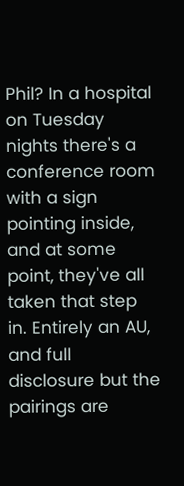Phil? In a hospital on Tuesday nights there's a conference room with a sign pointing inside, and at some point, they've all taken that step in. Entirely an AU, and full disclosure but the pairings are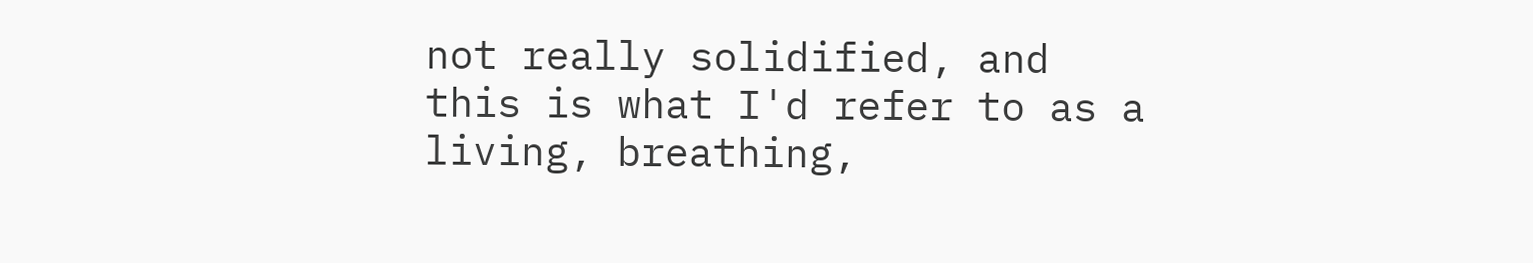not really solidified, and this is what I'd refer to as a living, breathing,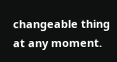changeable thing at any moment.